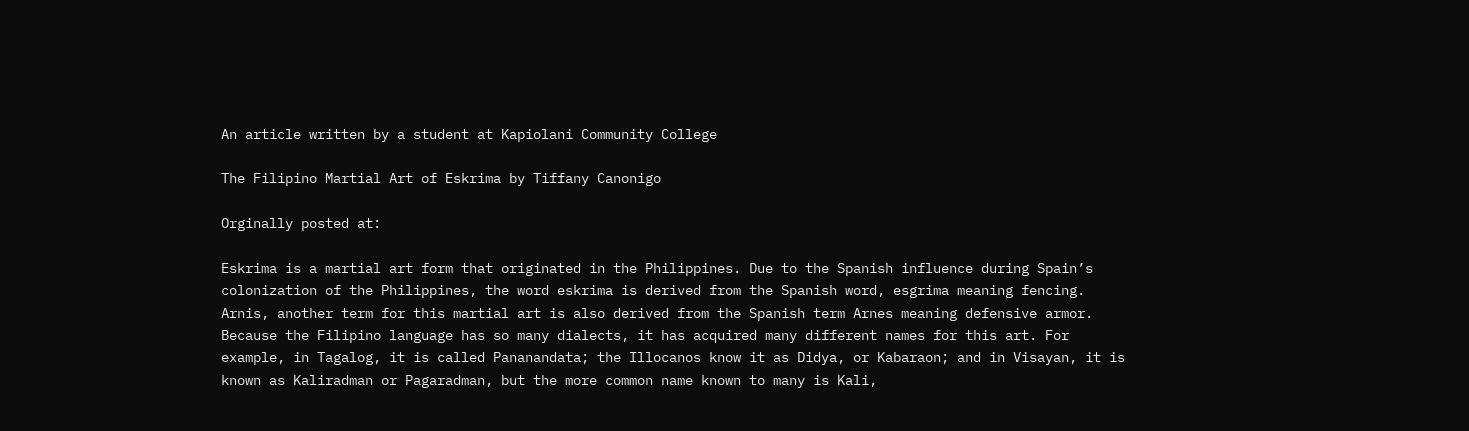An article written by a student at Kapiolani Community College

The Filipino Martial Art of Eskrima by Tiffany Canonigo

Orginally posted at:

Eskrima is a martial art form that originated in the Philippines. Due to the Spanish influence during Spain’s colonization of the Philippines, the word eskrima is derived from the Spanish word, esgrima meaning fencing. Arnis, another term for this martial art is also derived from the Spanish term Arnes meaning defensive armor. Because the Filipino language has so many dialects, it has acquired many different names for this art. For example, in Tagalog, it is called Pananandata; the Illocanos know it as Didya, or Kabaraon; and in Visayan, it is known as Kaliradman or Pagaradman, but the more common name known to many is Kali,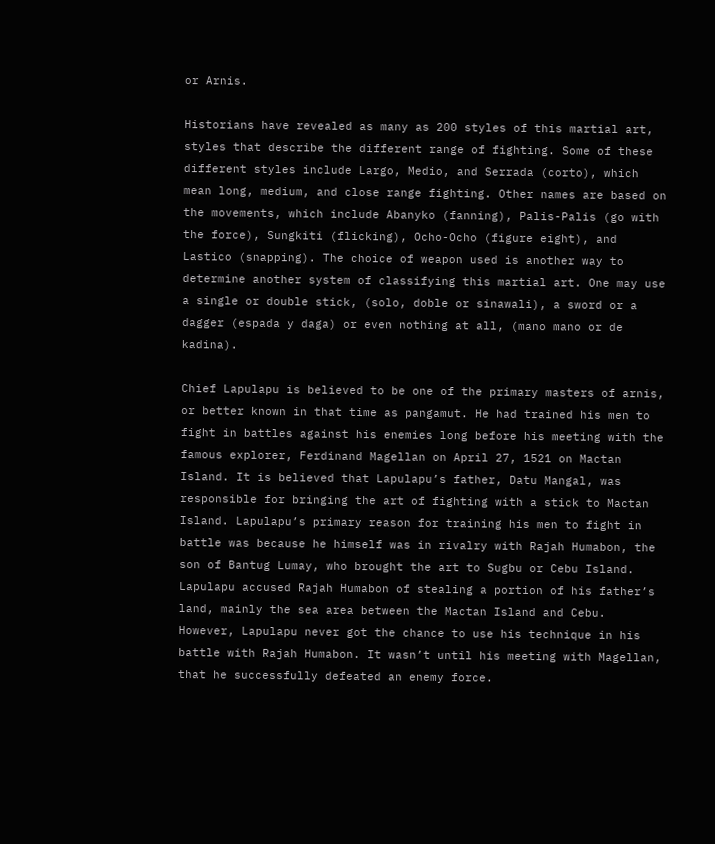or Arnis.

Historians have revealed as many as 200 styles of this martial art, styles that describe the different range of fighting. Some of these different styles include Largo, Medio, and Serrada (corto), which mean long, medium, and close range fighting. Other names are based on the movements, which include Abanyko (fanning), Palis-Palis (go with the force), Sungkiti (flicking), Ocho-Ocho (figure eight), and Lastico (snapping). The choice of weapon used is another way to determine another system of classifying this martial art. One may use a single or double stick, (solo, doble or sinawali), a sword or a dagger (espada y daga) or even nothing at all, (mano mano or de kadina).

Chief Lapulapu is believed to be one of the primary masters of arnis, or better known in that time as pangamut. He had trained his men to fight in battles against his enemies long before his meeting with the famous explorer, Ferdinand Magellan on April 27, 1521 on Mactan Island. It is believed that Lapulapu’s father, Datu Mangal, was responsible for bringing the art of fighting with a stick to Mactan Island. Lapulapu’s primary reason for training his men to fight in battle was because he himself was in rivalry with Rajah Humabon, the son of Bantug Lumay, who brought the art to Sugbu or Cebu Island. Lapulapu accused Rajah Humabon of stealing a portion of his father’s land, mainly the sea area between the Mactan Island and Cebu. However, Lapulapu never got the chance to use his technique in his battle with Rajah Humabon. It wasn’t until his meeting with Magellan, that he successfully defeated an enemy force.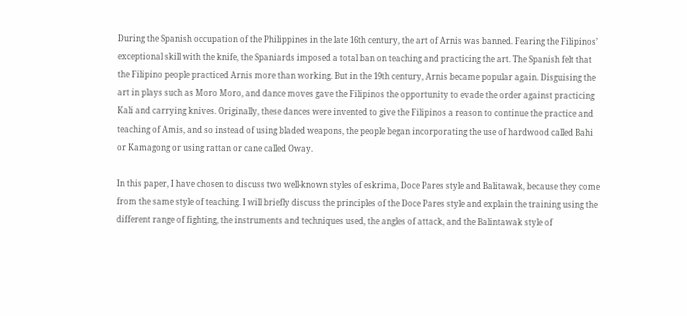During the Spanish occupation of the Philippines in the late 16th century, the art of Arnis was banned. Fearing the Filipinos’ exceptional skill with the knife, the Spaniards imposed a total ban on teaching and practicing the art. The Spanish felt that the Filipino people practiced Arnis more than working. But in the 19th century, Arnis became popular again. Disguising the art in plays such as Moro Moro, and dance moves gave the Filipinos the opportunity to evade the order against practicing Kali and carrying knives. Originally, these dances were invented to give the Filipinos a reason to continue the practice and teaching of Amis, and so instead of using bladed weapons, the people began incorporating the use of hardwood called Bahi or Kamagong or using rattan or cane called Oway.

In this paper, I have chosen to discuss two well-known styles of eskrima, Doce Pares style and Balitawak, because they come from the same style of teaching. I will briefly discuss the principles of the Doce Pares style and explain the training using the different range of fighting, the instruments and techniques used, the angles of attack, and the Balintawak style of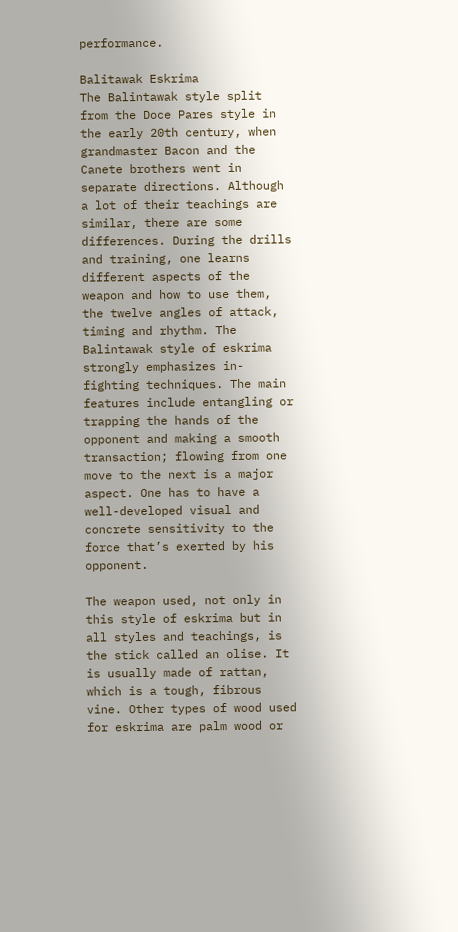performance.

Balitawak Eskrima
The Balintawak style split from the Doce Pares style in the early 20th century, when grandmaster Bacon and the Canete brothers went in separate directions. Although a lot of their teachings are similar, there are some differences. During the drills and training, one learns different aspects of the weapon and how to use them, the twelve angles of attack, timing and rhythm. The Balintawak style of eskrima strongly emphasizes in-fighting techniques. The main features include entangling or trapping the hands of the opponent and making a smooth transaction; flowing from one move to the next is a major aspect. One has to have a well-developed visual and concrete sensitivity to the force that’s exerted by his opponent.

The weapon used, not only in this style of eskrima but in all styles and teachings, is the stick called an olise. It is usually made of rattan, which is a tough, fibrous vine. Other types of wood used for eskrima are palm wood or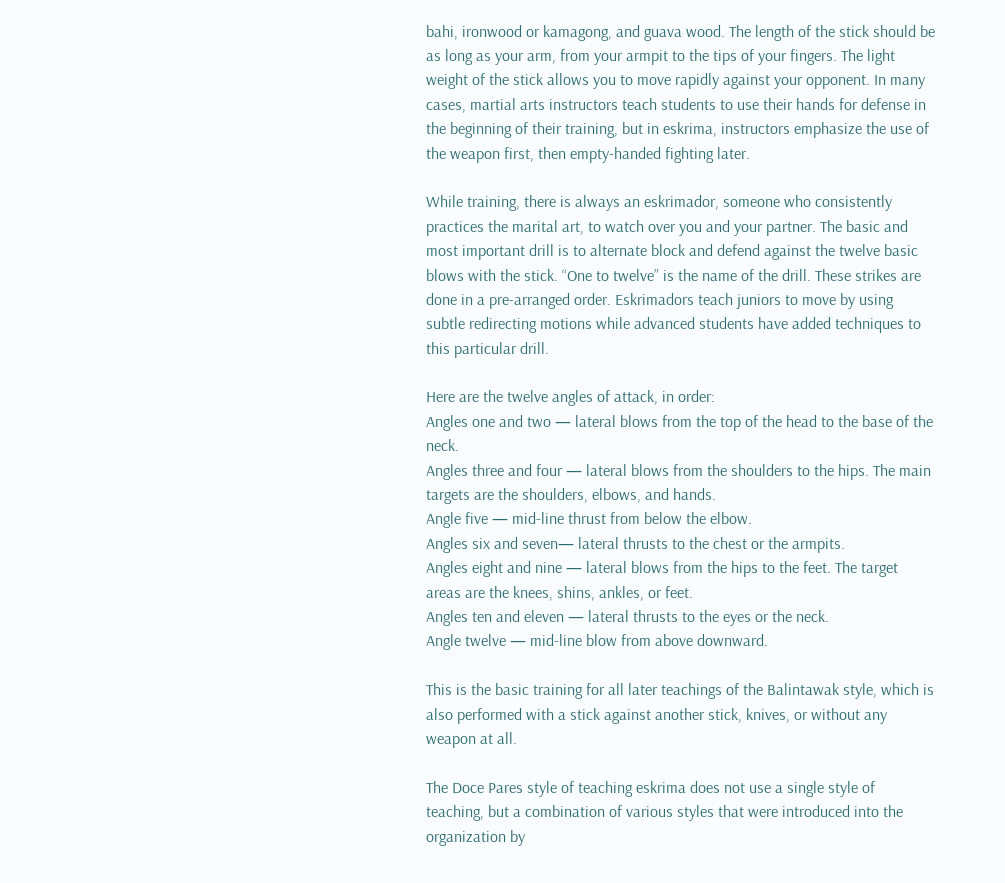bahi, ironwood or kamagong, and guava wood. The length of the stick should be as long as your arm, from your armpit to the tips of your fingers. The light weight of the stick allows you to move rapidly against your opponent. In many cases, martial arts instructors teach students to use their hands for defense in the beginning of their training, but in eskrima, instructors emphasize the use of the weapon first, then empty-handed fighting later.

While training, there is always an eskrimador, someone who consistently practices the marital art, to watch over you and your partner. The basic and most important drill is to alternate block and defend against the twelve basic blows with the stick. “One to twelve” is the name of the drill. These strikes are done in a pre-arranged order. Eskrimadors teach juniors to move by using subtle redirecting motions while advanced students have added techniques to this particular drill.

Here are the twelve angles of attack, in order:
Angles one and two — lateral blows from the top of the head to the base of the neck.
Angles three and four — lateral blows from the shoulders to the hips. The main targets are the shoulders, elbows, and hands.
Angle five — mid-line thrust from below the elbow.
Angles six and seven— lateral thrusts to the chest or the armpits.
Angles eight and nine — lateral blows from the hips to the feet. The target areas are the knees, shins, ankles, or feet.
Angles ten and eleven — lateral thrusts to the eyes or the neck.
Angle twelve — mid-line blow from above downward.

This is the basic training for all later teachings of the Balintawak style, which is also performed with a stick against another stick, knives, or without any weapon at all.

The Doce Pares style of teaching eskrima does not use a single style of teaching, but a combination of various styles that were introduced into the organization by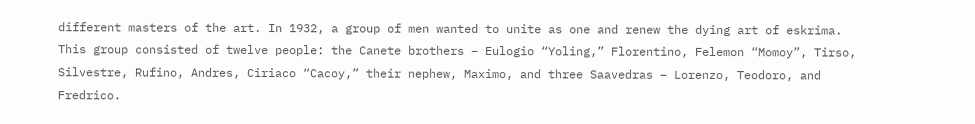different masters of the art. In 1932, a group of men wanted to unite as one and renew the dying art of eskrima. This group consisted of twelve people: the Canete brothers – Eulogio “Yoling,” Florentino, Felemon “Momoy”, Tirso, Silvestre, Rufino, Andres, Ciriaco “Cacoy,” their nephew, Maximo, and three Saavedras – Lorenzo, Teodoro, and Fredrico.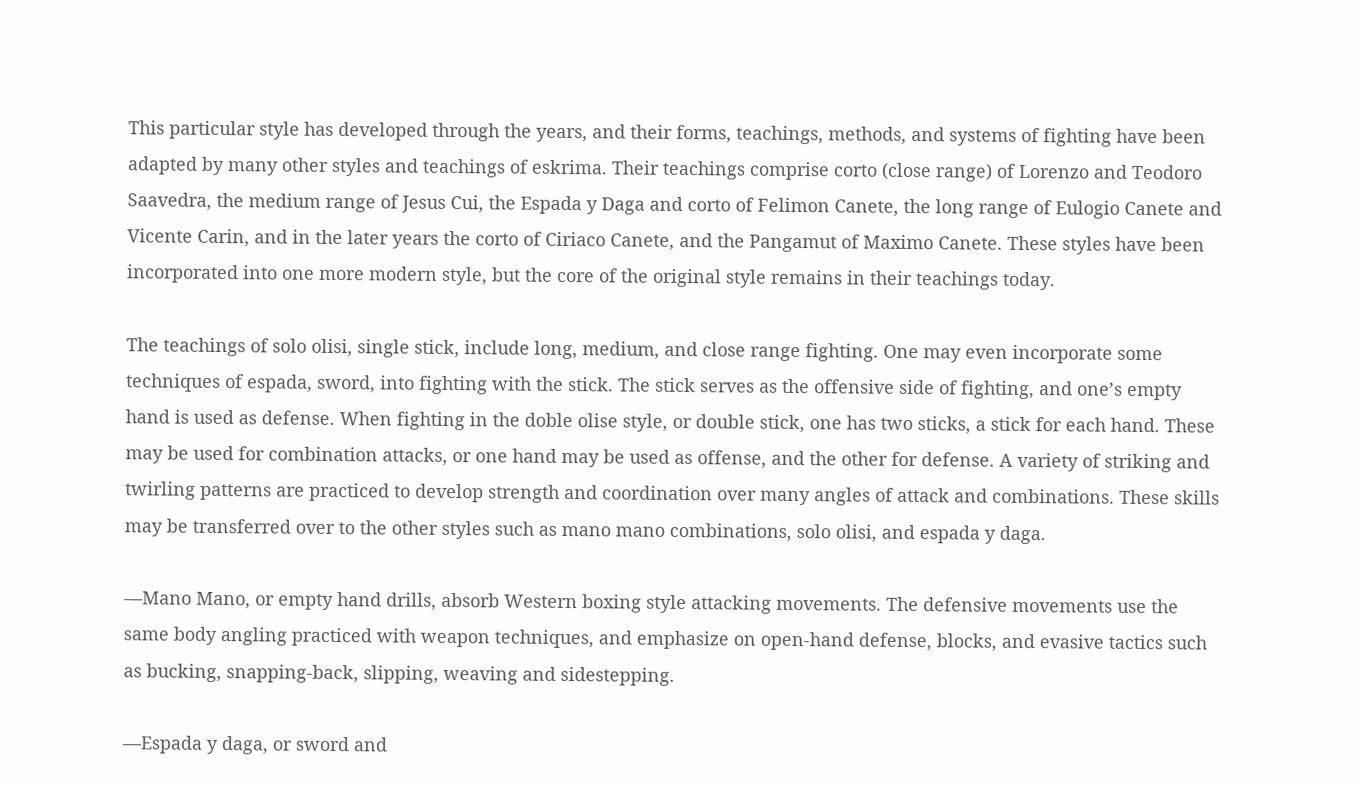This particular style has developed through the years, and their forms, teachings, methods, and systems of fighting have been adapted by many other styles and teachings of eskrima. Their teachings comprise corto (close range) of Lorenzo and Teodoro Saavedra, the medium range of Jesus Cui, the Espada y Daga and corto of Felimon Canete, the long range of Eulogio Canete and Vicente Carin, and in the later years the corto of Ciriaco Canete, and the Pangamut of Maximo Canete. These styles have been incorporated into one more modern style, but the core of the original style remains in their teachings today.

The teachings of solo olisi, single stick, include long, medium, and close range fighting. One may even incorporate some techniques of espada, sword, into fighting with the stick. The stick serves as the offensive side of fighting, and one’s empty hand is used as defense. When fighting in the doble olise style, or double stick, one has two sticks, a stick for each hand. These may be used for combination attacks, or one hand may be used as offense, and the other for defense. A variety of striking and twirling patterns are practiced to develop strength and coordination over many angles of attack and combinations. These skills may be transferred over to the other styles such as mano mano combinations, solo olisi, and espada y daga.

—Mano Mano, or empty hand drills, absorb Western boxing style attacking movements. The defensive movements use the same body angling practiced with weapon techniques, and emphasize on open-hand defense, blocks, and evasive tactics such as bucking, snapping-back, slipping, weaving and sidestepping.

—Espada y daga, or sword and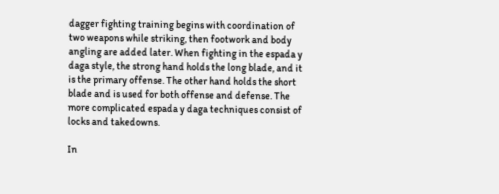dagger fighting training begins with coordination of two weapons while striking, then footwork and body angling are added later. When fighting in the espada y daga style, the strong hand holds the long blade, and it is the primary offense. The other hand holds the short blade and is used for both offense and defense. The more complicated espada y daga techniques consist of locks and takedowns.

In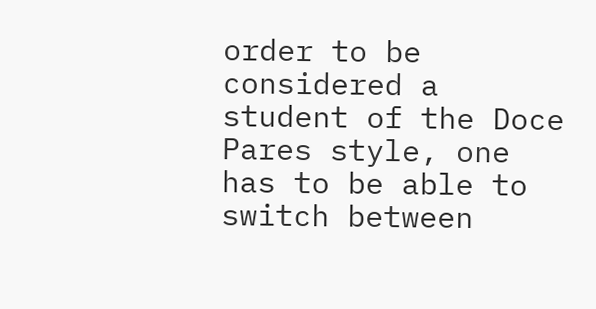order to be considered a student of the Doce Pares style, one has to be able to switch between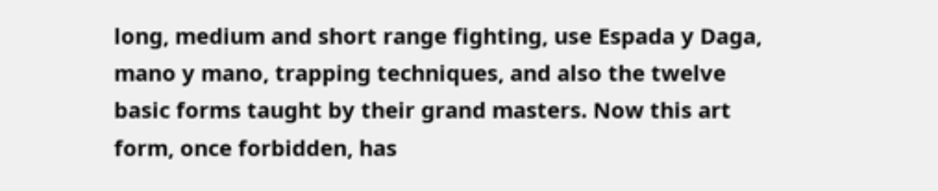long, medium and short range fighting, use Espada y Daga, mano y mano, trapping techniques, and also the twelve basic forms taught by their grand masters. Now this art form, once forbidden, has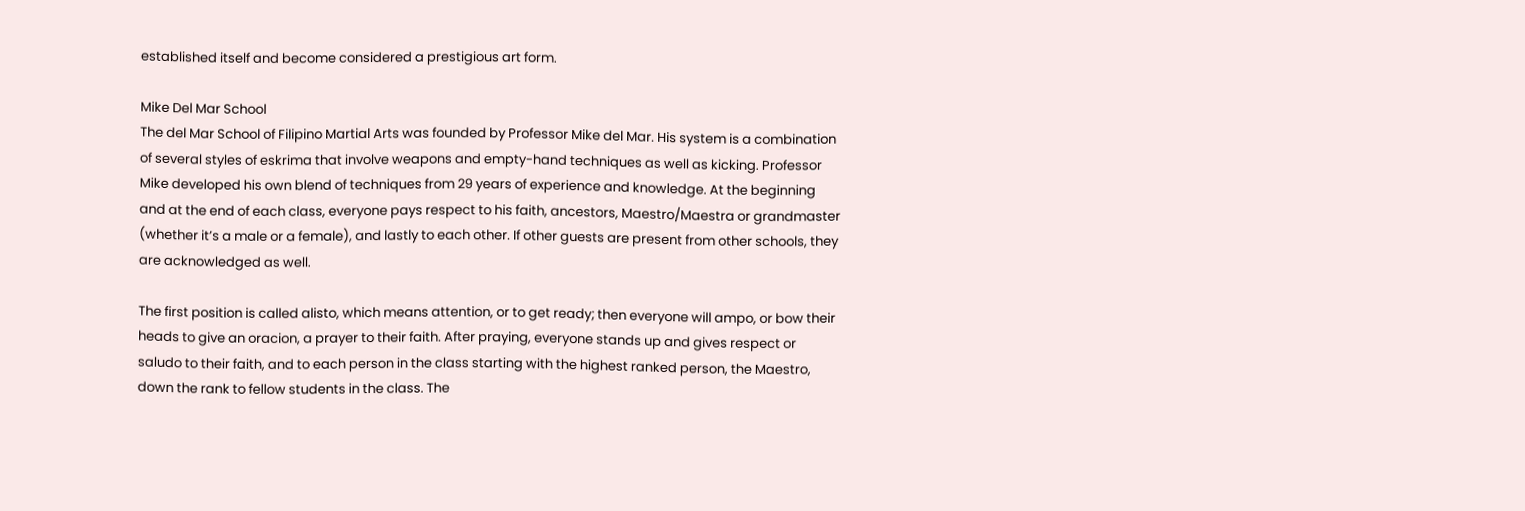established itself and become considered a prestigious art form.

Mike Del Mar School
The del Mar School of Filipino Martial Arts was founded by Professor Mike del Mar. His system is a combination of several styles of eskrima that involve weapons and empty-hand techniques as well as kicking. Professor Mike developed his own blend of techniques from 29 years of experience and knowledge. At the beginning and at the end of each class, everyone pays respect to his faith, ancestors, Maestro/Maestra or grandmaster (whether it’s a male or a female), and lastly to each other. If other guests are present from other schools, they are acknowledged as well.

The first position is called alisto, which means attention, or to get ready; then everyone will ampo, or bow their heads to give an oracion, a prayer to their faith. After praying, everyone stands up and gives respect or saludo to their faith, and to each person in the class starting with the highest ranked person, the Maestro, down the rank to fellow students in the class. The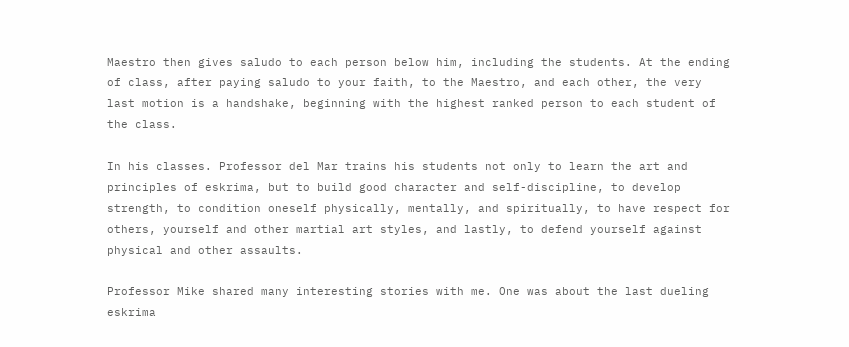Maestro then gives saludo to each person below him, including the students. At the ending of class, after paying saludo to your faith, to the Maestro, and each other, the very last motion is a handshake, beginning with the highest ranked person to each student of the class.

In his classes. Professor del Mar trains his students not only to learn the art and principles of eskrima, but to build good character and self-discipline, to develop strength, to condition oneself physically, mentally, and spiritually, to have respect for others, yourself and other martial art styles, and lastly, to defend yourself against physical and other assaults.

Professor Mike shared many interesting stories with me. One was about the last dueling eskrima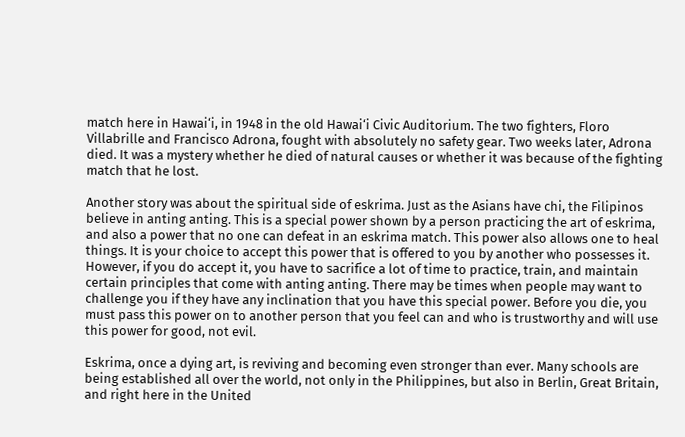match here in Hawai‘i, in 1948 in the old Hawai‘i Civic Auditorium. The two fighters, Floro Villabrille and Francisco Adrona, fought with absolutely no safety gear. Two weeks later, Adrona died. It was a mystery whether he died of natural causes or whether it was because of the fighting match that he lost.

Another story was about the spiritual side of eskrima. Just as the Asians have chi, the Filipinos believe in anting anting. This is a special power shown by a person practicing the art of eskrima, and also a power that no one can defeat in an eskrima match. This power also allows one to heal things. It is your choice to accept this power that is offered to you by another who possesses it. However, if you do accept it, you have to sacrifice a lot of time to practice, train, and maintain certain principles that come with anting anting. There may be times when people may want to challenge you if they have any inclination that you have this special power. Before you die, you must pass this power on to another person that you feel can and who is trustworthy and will use this power for good, not evil.

Eskrima, once a dying art, is reviving and becoming even stronger than ever. Many schools are being established all over the world, not only in the Philippines, but also in Berlin, Great Britain, and right here in the United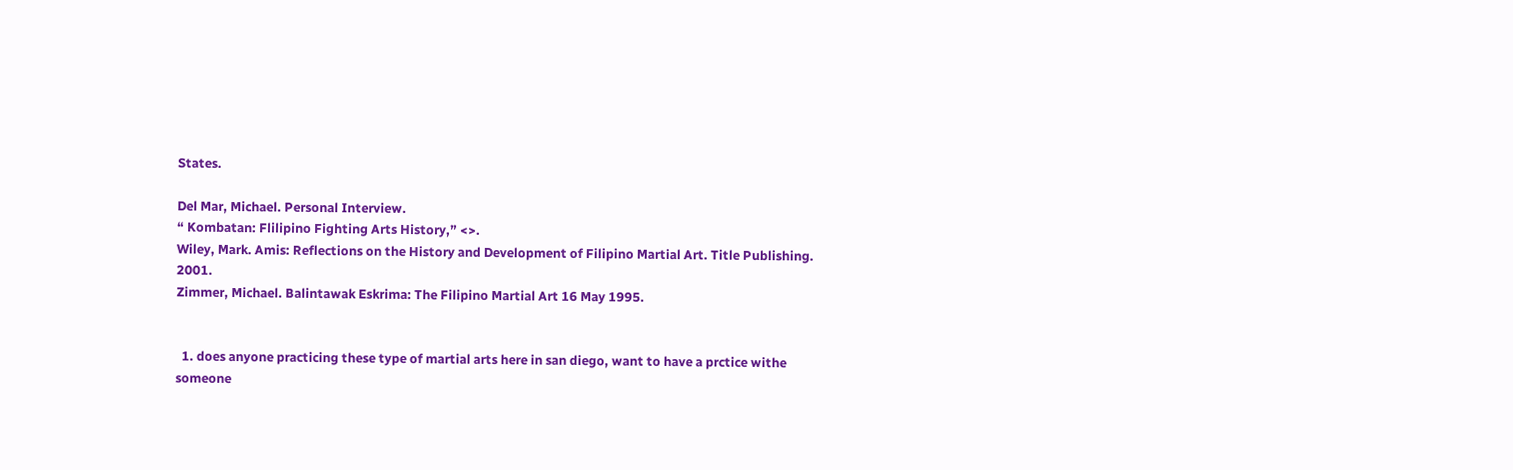States.

Del Mar, Michael. Personal Interview.
“ Kombatan: Flilipino Fighting Arts History,” <>.
Wiley, Mark. Amis: Reflections on the History and Development of Filipino Martial Art. Title Publishing. 2001.
Zimmer, Michael. Balintawak Eskrima: The Filipino Martial Art 16 May 1995.


  1. does anyone practicing these type of martial arts here in san diego, want to have a prctice withe someone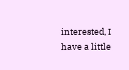interested, I have a little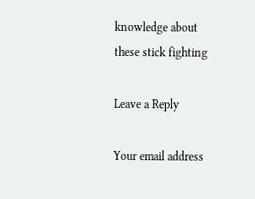knowledge about these stick fighting

Leave a Reply

Your email address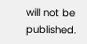will not be published.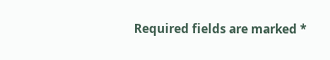Required fields are marked *